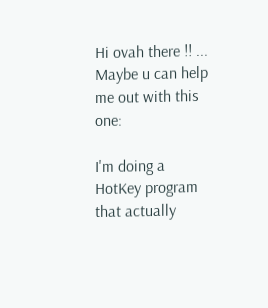Hi ovah there !! ... Maybe u can help me out with this one:

I'm doing a HotKey program that actually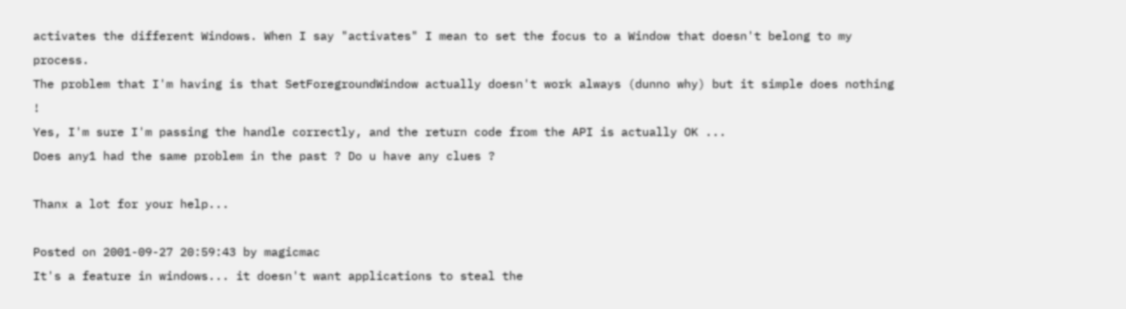activates the different Windows. When I say "activates" I mean to set the focus to a Window that doesn't belong to my process.
The problem that I'm having is that SetForegroundWindow actually doesn't work always (dunno why) but it simple does nothing !
Yes, I'm sure I'm passing the handle correctly, and the return code from the API is actually OK ...
Does any1 had the same problem in the past ? Do u have any clues ?

Thanx a lot for your help...

Posted on 2001-09-27 20:59:43 by magicmac
It's a feature in windows... it doesn't want applications to steal the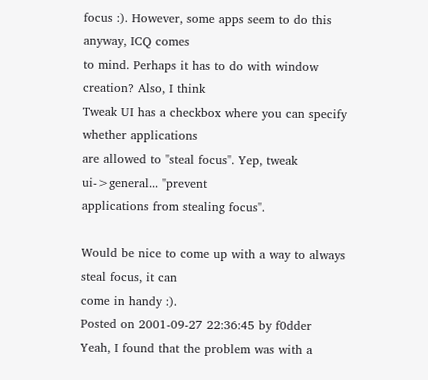focus :). However, some apps seem to do this anyway, ICQ comes
to mind. Perhaps it has to do with window creation? Also, I think
Tweak UI has a checkbox where you can specify whether applications
are allowed to "steal focus". Yep, tweak ui->general... "prevent
applications from stealing focus".

Would be nice to come up with a way to always steal focus, it can
come in handy :).
Posted on 2001-09-27 22:36:45 by f0dder
Yeah, I found that the problem was with a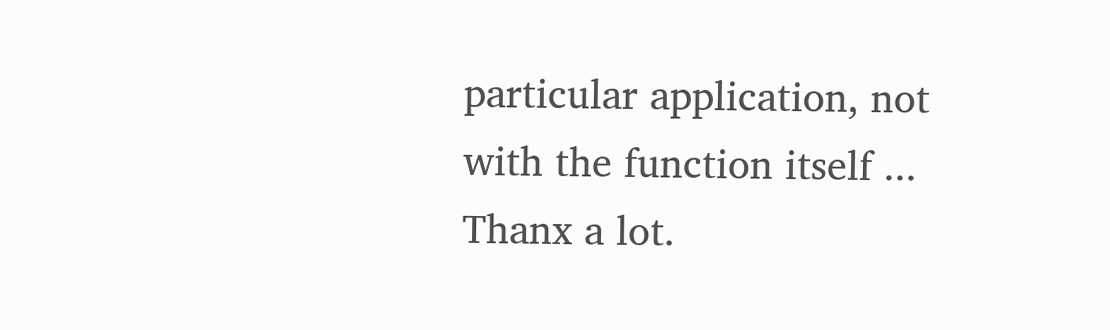particular application, not with the function itself ... Thanx a lot.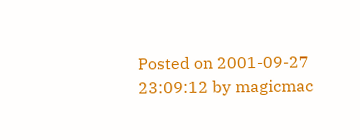Posted on 2001-09-27 23:09:12 by magicmac